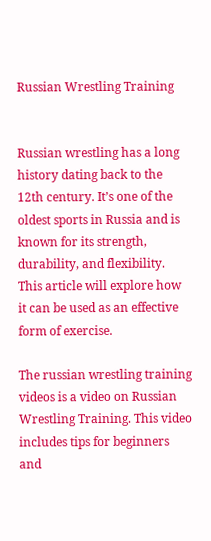Russian Wrestling Training


Russian wrestling has a long history dating back to the 12th century. It’s one of the oldest sports in Russia and is known for its strength, durability, and flexibility. This article will explore how it can be used as an effective form of exercise.

The russian wrestling training videos is a video on Russian Wrestling Training. This video includes tips for beginners and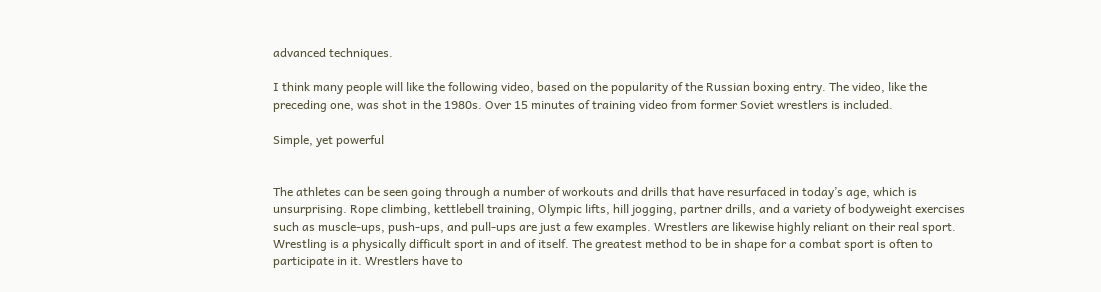advanced techniques.

I think many people will like the following video, based on the popularity of the Russian boxing entry. The video, like the preceding one, was shot in the 1980s. Over 15 minutes of training video from former Soviet wrestlers is included.

Simple, yet powerful


The athletes can be seen going through a number of workouts and drills that have resurfaced in today’s age, which is unsurprising. Rope climbing, kettlebell training, Olympic lifts, hill jogging, partner drills, and a variety of bodyweight exercises such as muscle-ups, push-ups, and pull-ups are just a few examples. Wrestlers are likewise highly reliant on their real sport. Wrestling is a physically difficult sport in and of itself. The greatest method to be in shape for a combat sport is often to participate in it. Wrestlers have to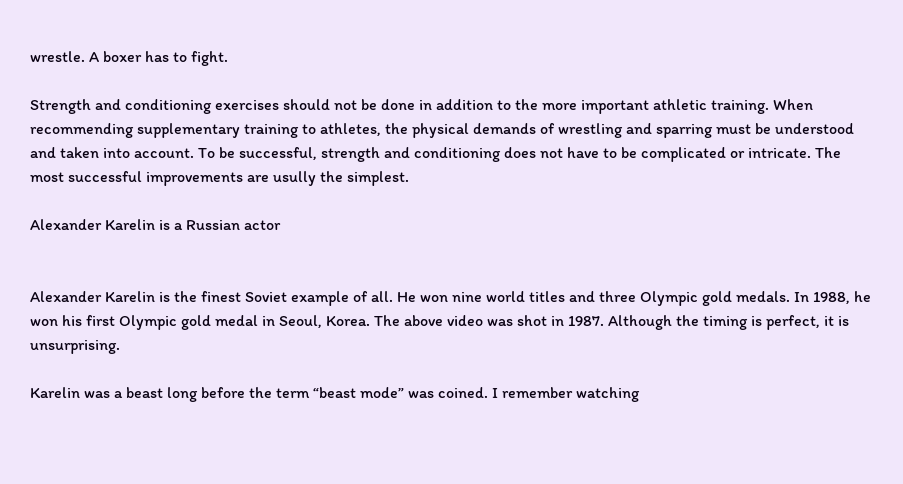wrestle. A boxer has to fight.

Strength and conditioning exercises should not be done in addition to the more important athletic training. When recommending supplementary training to athletes, the physical demands of wrestling and sparring must be understood and taken into account. To be successful, strength and conditioning does not have to be complicated or intricate. The most successful improvements are usully the simplest.

Alexander Karelin is a Russian actor


Alexander Karelin is the finest Soviet example of all. He won nine world titles and three Olympic gold medals. In 1988, he won his first Olympic gold medal in Seoul, Korea. The above video was shot in 1987. Although the timing is perfect, it is unsurprising.

Karelin was a beast long before the term “beast mode” was coined. I remember watching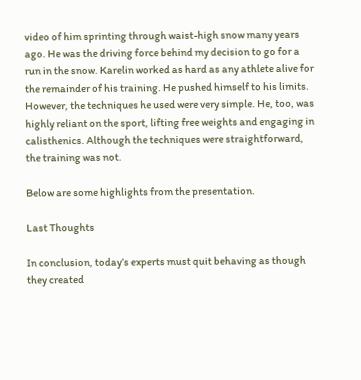video of him sprinting through waist-high snow many years ago. He was the driving force behind my decision to go for a run in the snow. Karelin worked as hard as any athlete alive for the remainder of his training. He pushed himself to his limits. However, the techniques he used were very simple. He, too, was highly reliant on the sport, lifting free weights and engaging in calisthenics. Although the techniques were straightforward, the training was not.

Below are some highlights from the presentation.

Last Thoughts

In conclusion, today’s experts must quit behaving as though they created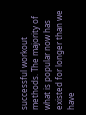successful workout methods. The majority of what is popular now has existed for longer than we have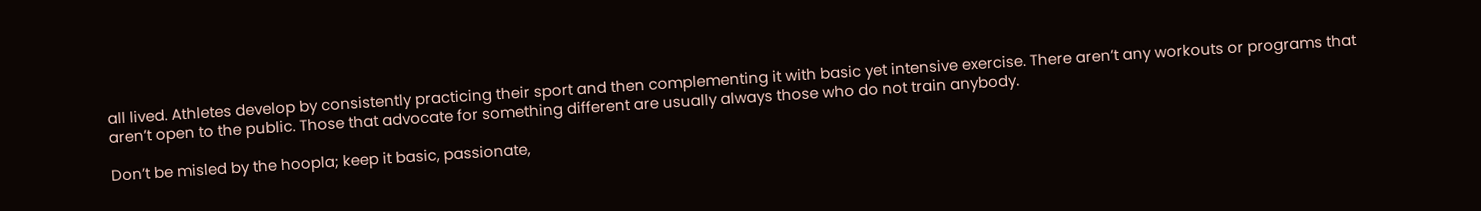all lived. Athletes develop by consistently practicing their sport and then complementing it with basic yet intensive exercise. There aren’t any workouts or programs that aren’t open to the public. Those that advocate for something different are usually always those who do not train anybody.

Don’t be misled by the hoopla; keep it basic, passionate,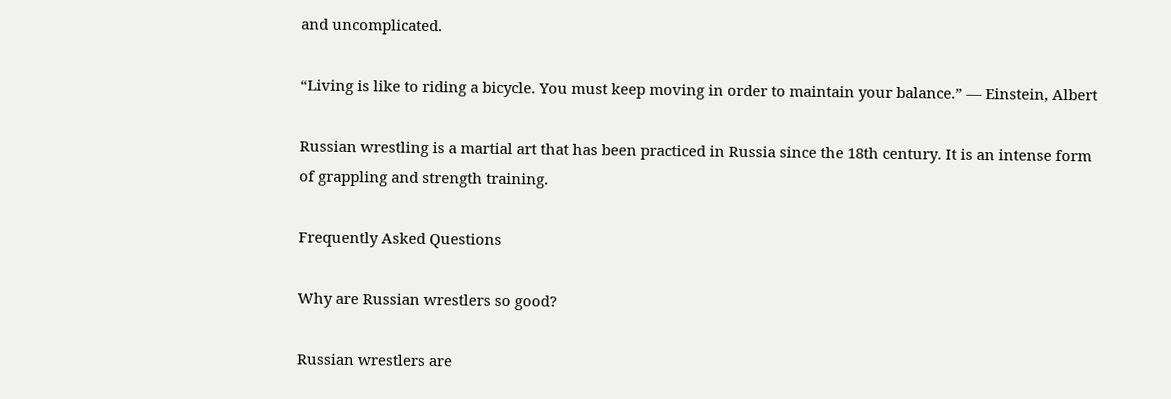and uncomplicated.

“Living is like to riding a bicycle. You must keep moving in order to maintain your balance.” — Einstein, Albert

Russian wrestling is a martial art that has been practiced in Russia since the 18th century. It is an intense form of grappling and strength training.

Frequently Asked Questions

Why are Russian wrestlers so good?

Russian wrestlers are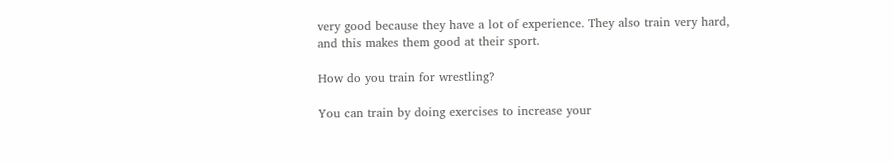very good because they have a lot of experience. They also train very hard, and this makes them good at their sport.

How do you train for wrestling?

You can train by doing exercises to increase your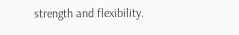strength and flexibility.